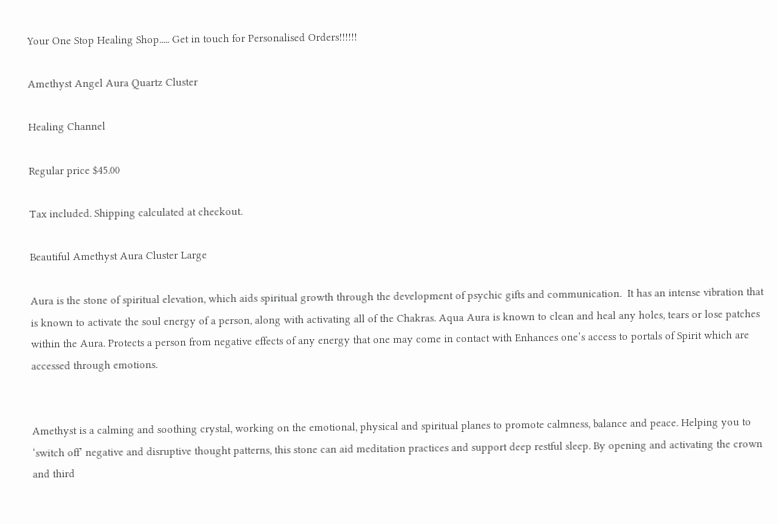Your One Stop Healing Shop..... Get in touch for Personalised Orders!!!!!!

Amethyst Angel Aura Quartz Cluster

Healing Channel

Regular price $45.00

Tax included. Shipping calculated at checkout.

Beautiful Amethyst Aura Cluster Large

Aura is the stone of spiritual elevation, which aids spiritual growth through the development of psychic gifts and communication.  It has an intense vibration that is known to activate the soul energy of a person, along with activating all of the Chakras. Aqua Aura is known to clean and heal any holes, tears or lose patches within the Aura. Protects a person from negative effects of any energy that one may come in contact with Enhances one’s access to portals of Spirit which are accessed through emotions.


Amethyst is a calming and soothing crystal, working on the emotional, physical and spiritual planes to promote calmness, balance and peace. Helping you to ‘switch off’ negative and disruptive thought patterns, this stone can aid meditation practices and support deep restful sleep. By opening and activating the crown and third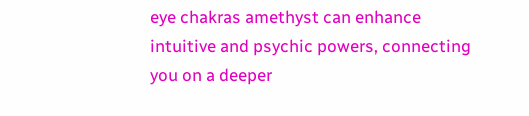eye chakras amethyst can enhance intuitive and psychic powers, connecting you on a deeper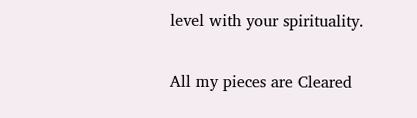level with your spirituality.

All my pieces are Cleared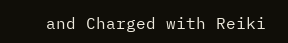and Charged with Reiki